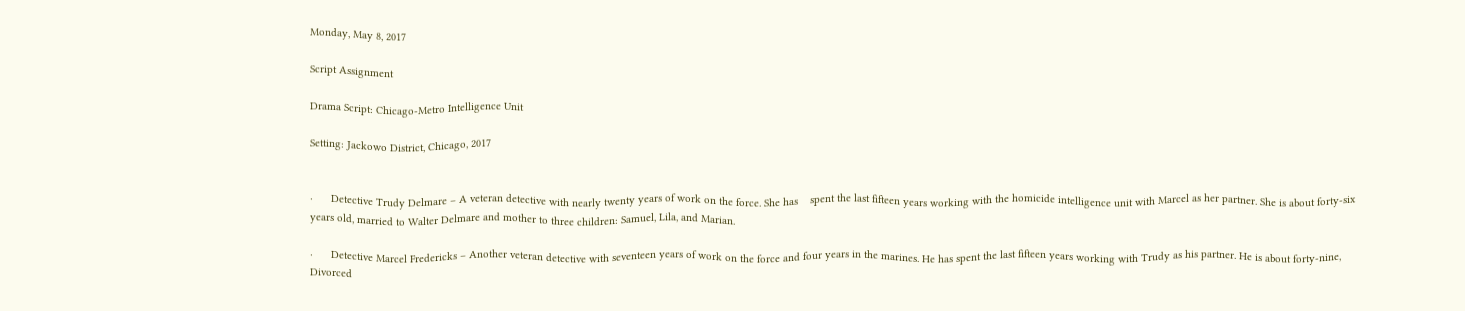Monday, May 8, 2017

Script Assignment

Drama Script: Chicago-Metro Intelligence Unit

Setting: Jackowo District, Chicago, 2017


·      Detective Trudy Delmare – A veteran detective with nearly twenty years of work on the force. She has    spent the last fifteen years working with the homicide intelligence unit with Marcel as her partner. She is about forty-six years old, married to Walter Delmare and mother to three children: Samuel, Lila, and Marian.

·      Detective Marcel Fredericks – Another veteran detective with seventeen years of work on the force and four years in the marines. He has spent the last fifteen years working with Trudy as his partner. He is about forty-nine, Divorced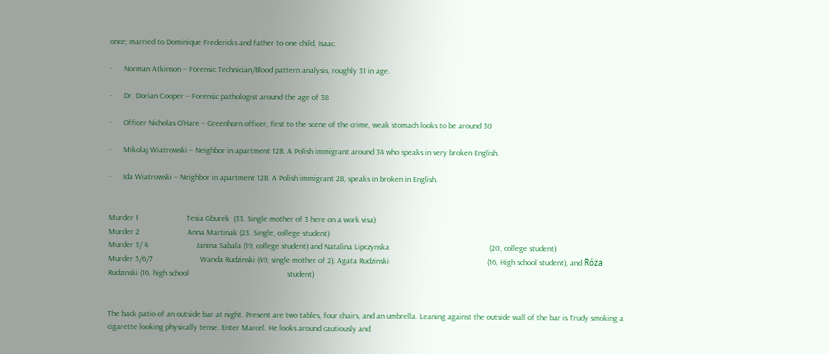once; married to Dominique Fredericks and father to one child, Isaac.

·      Norman Atkinson – Forensic Technician/Blood pattern analysis, roughly 31 in age.

·      Dr. Dorian Cooper – Forensic pathologist around the age of 38

·      Officer Nicholas O’Hare – Greenhorn officer, first to the scene of the crime, weak stomach looks to be around 30

·      Mikolaj Wiatrowski – Neighbor in apartment 12B. A Polish immigrant around 34 who speaks in very broken English.

·      Ida Wiatrowski – Neighbor in apartment 12B. A Polish immigrant 28, speaks in broken in English.


Murder 1                        Tesia Gburek  (33. Single mother of 3 here on a work visa)
Murder 2                        Anna Martinak (23. Single, college student)
Murder 3/ 4                        Janina Sabala (19, college student) and Natalina Lipczynska                                                  (20, college student)
Murder 5/6/7                        Wanda Rudzinski (49, single mother of 2), Agata Rudzinski                                                 (16, High school student), and Róża Rudzinski (16, high school                                                 student)


The back patio of an outside bar at night. Present are two tables, four chairs, and an umbrella. Leaning against the outside wall of the bar is Trudy smoking a cigarette looking physically tense. Enter Marcel. He looks around cautiously and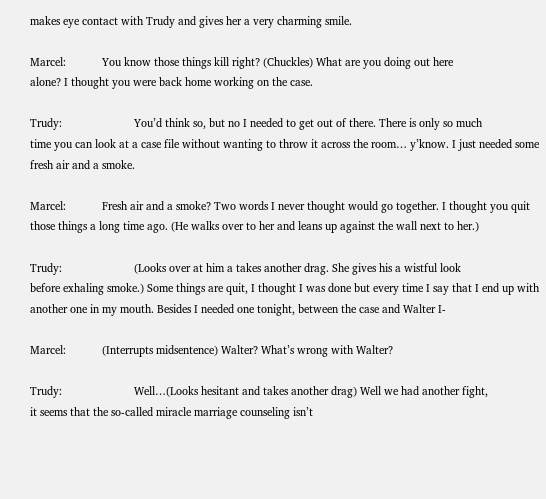makes eye contact with Trudy and gives her a very charming smile.

Marcel:            You know those things kill right? (Chuckles) What are you doing out here                                     alone? I thought you were back home working on the case.

Trudy:                        You’d think so, but no I needed to get out of there. There is only so much                                     time you can look at a case file without wanting to throw it across the room… y’know. I just needed some fresh air and a smoke.

Marcel:            Fresh air and a smoke? Two words I never thought would go together. I thought you quit those things a long time ago. (He walks over to her and leans up against the wall next to her.)

Trudy:                        (Looks over at him a takes another drag. She gives his a wistful look                                     before exhaling smoke.) Some things are quit, I thought I was done but every time I say that I end up with another one in my mouth. Besides I needed one tonight, between the case and Walter I-

Marcel:            (Interrupts midsentence) Walter? What’s wrong with Walter?

Trudy:                        Well…(Looks hesitant and takes another drag) Well we had another fight,                         it seems that the so-called miracle marriage counseling isn’t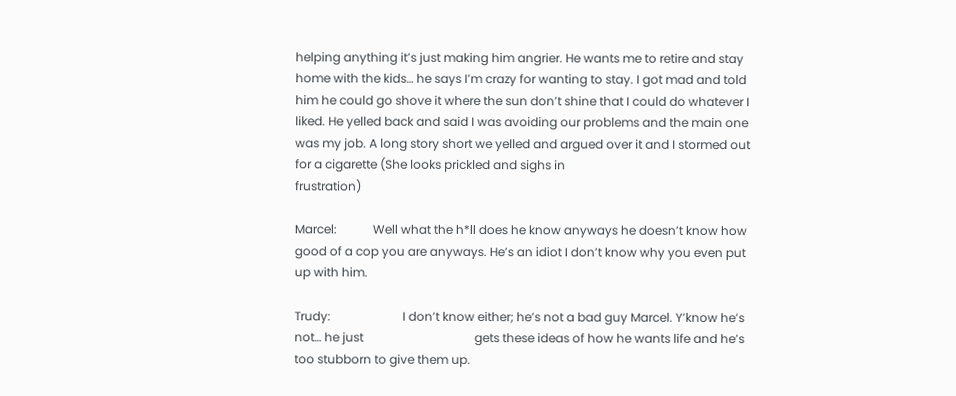helping anything it’s just making him angrier. He wants me to retire and stay home with the kids… he says I’m crazy for wanting to stay. I got mad and told him he could go shove it where the sun don’t shine that I could do whatever I liked. He yelled back and said I was avoiding our problems and the main one was my job. A long story short we yelled and argued over it and I stormed out for a cigarette (She looks prickled and sighs in                                                 frustration)

Marcel:            Well what the h*ll does he know anyways he doesn’t know how good of a cop you are anyways. He’s an idiot I don’t know why you even put up with him.

Trudy:                        I don’t know either; he’s not a bad guy Marcel. Y’know he’s not… he just                                     gets these ideas of how he wants life and he’s too stubborn to give them up.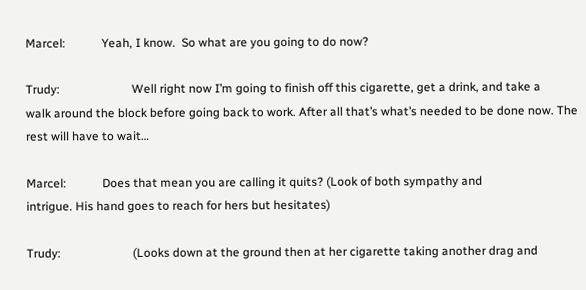Marcel:            Yeah, I know.  So what are you going to do now?

Trudy:                        Well right now I’m going to finish off this cigarette, get a drink, and take a                         walk around the block before going back to work. After all that’s what’s needed to be done now. The rest will have to wait…

Marcel:            Does that mean you are calling it quits? (Look of both sympathy and                                     intrigue. His hand goes to reach for hers but hesitates)

Trudy:                        (Looks down at the ground then at her cigarette taking another drag and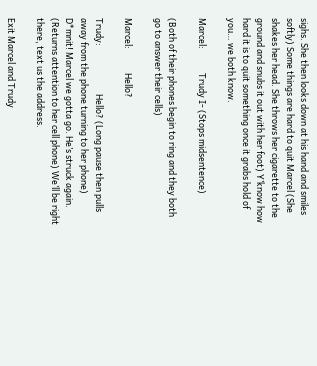sighs. She then looks down at his hand and smiles softly) Some things are hard to quit Marcel (She shakes her head. She throws her cigarette to the ground and snubs it out with her foot) Y’know how hard it is to quit something once it grabs hold of you… we both know.

Marcel:            Trudy I- (Stops midsentence)

(Both of their phones begin to ring and they both go to answer their cells)

Marcel:            Hello?

Trudy:                        Hello? (Long pause then pulls away from the phone turning to her phone)                           D*mnit! Marcel we gotta go. He’s struck again. (Returns attention to her cell phone) We’ll be right there, text us the address.

Exit Marcel and Trudy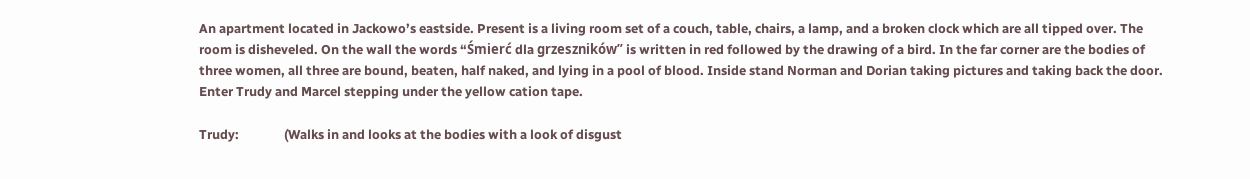An apartment located in Jackowo’s eastside. Present is a living room set of a couch, table, chairs, a lamp, and a broken clock which are all tipped over. The room is disheveled. On the wall the words “Śmierć dla grzeszników” is written in red followed by the drawing of a bird. In the far corner are the bodies of three women, all three are bound, beaten, half naked, and lying in a pool of blood. Inside stand Norman and Dorian taking pictures and taking back the door. Enter Trudy and Marcel stepping under the yellow cation tape.

Trudy:               (Walks in and looks at the bodies with a look of disgust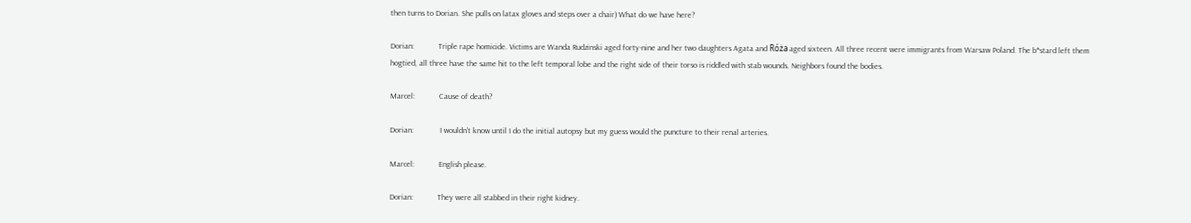then turns to Dorian. She pulls on latax gloves and steps over a chair) What do we have here?

Dorian:            Triple rape homicide. Victims are Wanda Rudzinski aged forty-nine and her two daughters Agata and Róża aged sixteen. All three recent were immigrants from Warsaw Poland. The b*stard left them hogtied, all three have the same hit to the left temporal lobe and the right side of their torso is riddled with stab wounds. Neighbors found the bodies.

Marcel:            Cause of death?

Dorian:             I wouldn’t know until I do the initial autopsy but my guess would the puncture to their renal arteries.

Marcel:            English please.

Dorian:            They were all stabbed in their right kidney.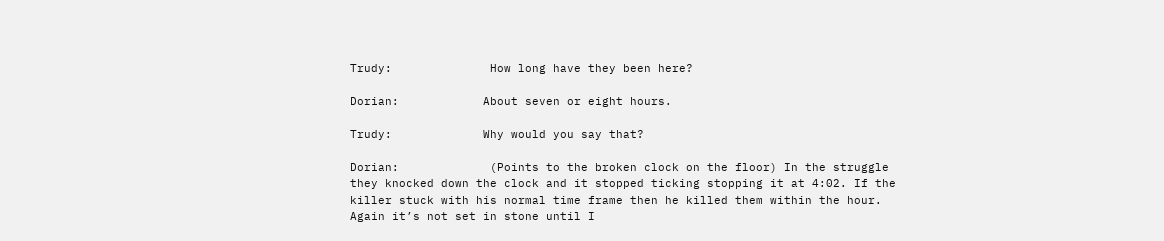Trudy:              How long have they been here?

Dorian:            About seven or eight hours.

Trudy:             Why would you say that?

Dorian:             (Points to the broken clock on the floor) In the struggle they knocked down the clock and it stopped ticking stopping it at 4:02. If the killer stuck with his normal time frame then he killed them within the hour. Again it’s not set in stone until I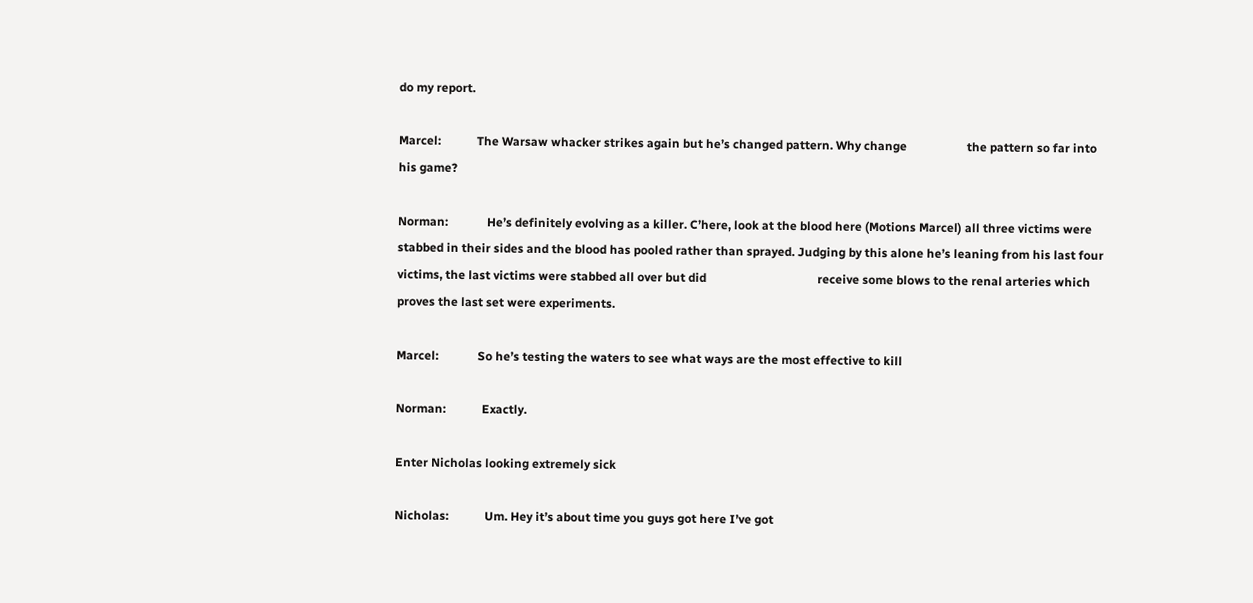do my report.

Marcel:            The Warsaw whacker strikes again but he’s changed pattern. Why change                    the pattern so far into his game?

Norman:             He’s definitely evolving as a killer. C’here, look at the blood here (Motions Marcel) all three victims were stabbed in their sides and the blood has pooled rather than sprayed. Judging by this alone he’s leaning from his last four victims, the last victims were stabbed all over but did                                     receive some blows to the renal arteries which proves the last set were experiments.

Marcel:             So he’s testing the waters to see what ways are the most effective to kill

Norman:            Exactly.

Enter Nicholas looking extremely sick

Nicholas:            Um. Hey it’s about time you guys got here I’ve got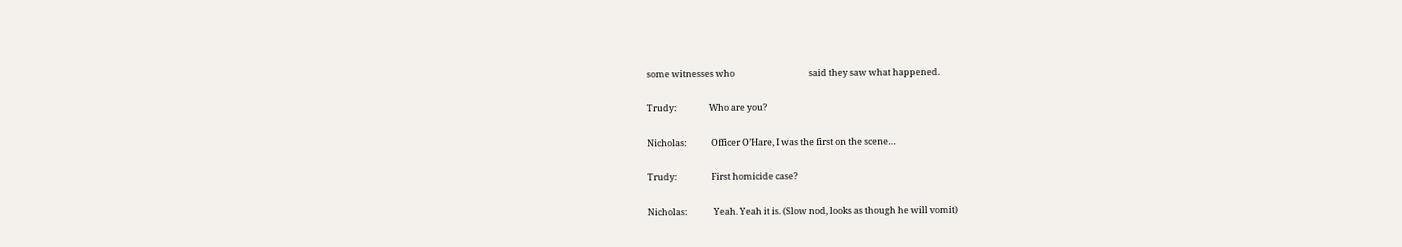some witnesses who                                     said they saw what happened.

Trudy:                Who are you?

Nicholas:            Officer O’Hare, I was the first on the scene…

Trudy:                 First homicide case?

Nicholas:             Yeah. Yeah it is. (Slow nod, looks as though he will vomit)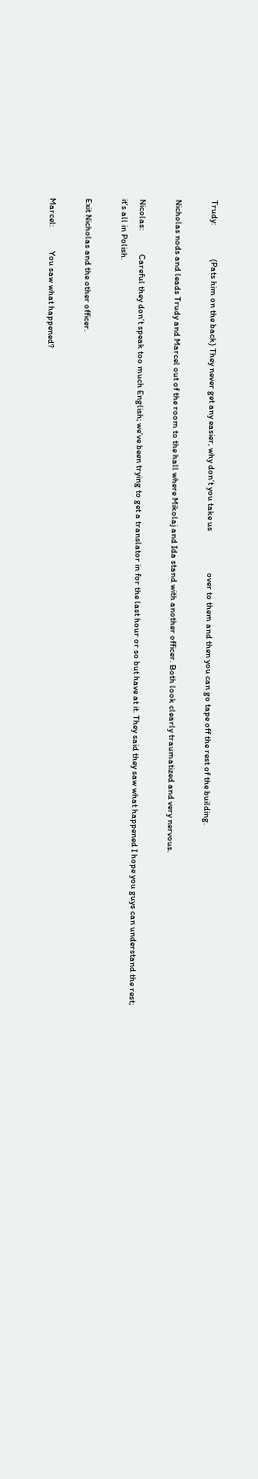Trudy:                 (Pats him on the back) They never get any easier, why don’t you take us                     over to them and then you can go tape off the rest of the building.

Nicholas nods and leads Trudy and Marcel out of the room to the hall where Mikolaj and Ida stand with another officer. Both look clearly traumatized and very nervous.

Nicolas:            Careful they don’t speak too much English; we’ve been trying to get a translator in for the last hour or so but have at it. They said they saw what happened I hope you guys can understand the rest; it’s all in Polish.

Exit Nicholas and the other officer.

Marcel:            You saw what happened?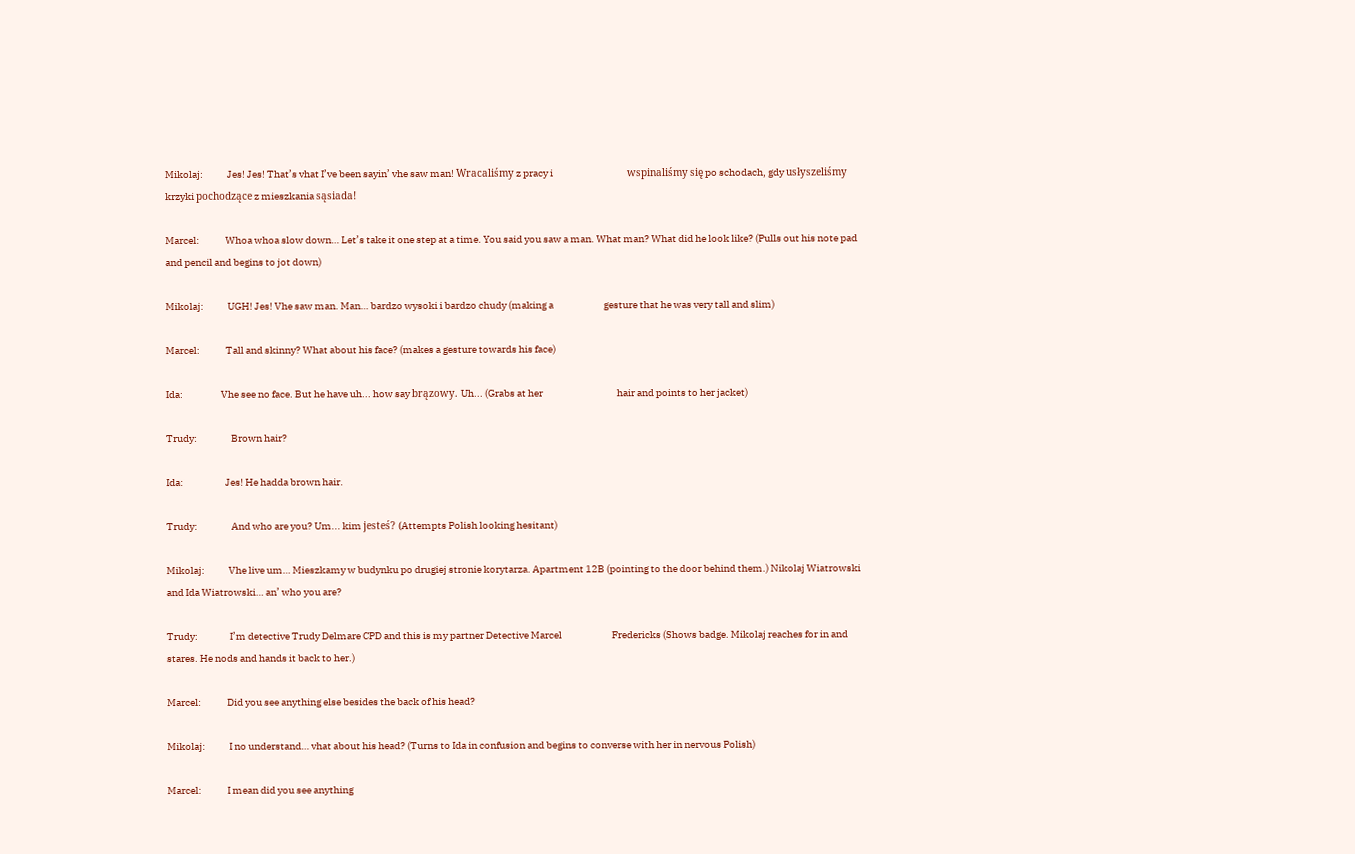Mikolaj:            Jes! Jes! That’s vhat I’ve been sayin’ vhe saw man! Wracaliśmy z pracy i                                     wspinaliśmy się po schodach, gdy usłyszeliśmy krzyki pochodzące z mieszkania sąsiada!

Marcel:             Whoa whoa slow down… Let’s take it one step at a time. You said you saw a man. What man? What did he look like? (Pulls out his note pad and pencil and begins to jot down)

Mikolaj:            UGH! Jes! Vhe saw man. Man… bardzo wysoki i bardzo chudy (making a                         gesture that he was very tall and slim)

Marcel:             Tall and skinny? What about his face? (makes a gesture towards his face)

Ida:                   Vhe see no face. But he have uh... how say brązowy. Uh... (Grabs at her                                     hair and points to her jacket)

Trudy:                 Brown hair?

Ida:                     Jes! He hadda brown hair.

Trudy:                 And who are you? Um... kim jesteś? (Attempts Polish looking hesitant)

Mikolaj:            Vhe live um… Mieszkamy w budynku po drugiej stronie korytarza. Apartment 12B (pointing to the door behind them.) Nikolaj Wiatrowski and Ida Wiatrowski… an’ who you are?

Trudy:                I’m detective Trudy Delmare CPD and this is my partner Detective Marcel                         Fredericks (Shows badge. Mikolaj reaches for in and stares. He nods and hands it back to her.)

Marcel:             Did you see anything else besides the back of his head?

Mikolaj:            I no understand… vhat about his head? (Turns to Ida in confusion and begins to converse with her in nervous Polish)

Marcel:             I mean did you see anything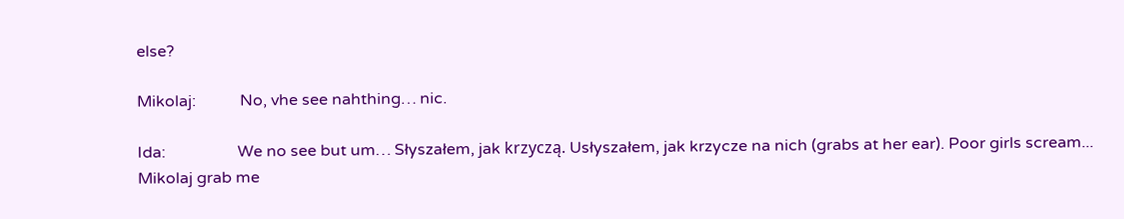else?

Mikolaj:           No, vhe see nahthing… nic.

Ida:                  We no see but um… Słyszałem, jak krzyczą. Usłyszałem, jak krzycze na nich (grabs at her ear). Poor girls scream... Mikolaj grab me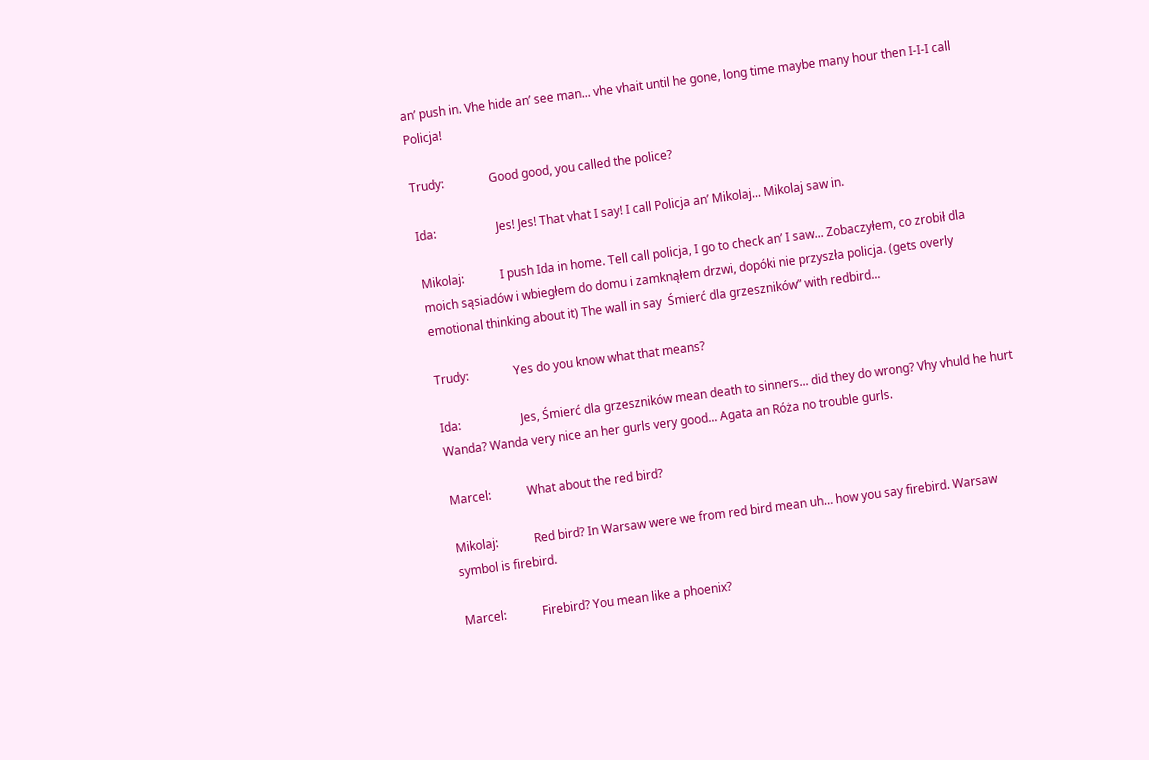an’ push in. Vhe hide an’ see man... vhe vhait until he gone, long time maybe many hour then I-I-I call Policja!

Trudy:               Good good, you called the police?

Ida:                    Jes! Jes! That vhat I say! I call Policja an’ Mikolaj... Mikolaj saw in.

Mikolaj:            I push Ida in home. Tell call policja, I go to check an’ I saw... Zobaczyłem, co zrobił dla moich sąsiadów i wbiegłem do domu i zamknąłem drzwi, dopóki nie przyszła policja. (gets overly emotional thinking about it) The wall in say  Śmierć dla grzeszników” with redbird...

Trudy:               Yes do you know what that means?

Ida:                    Jes, Śmierć dla grzeszników mean death to sinners... did they do wrong? Vhy vhuld he hurt Wanda? Wanda very nice an her gurls very good... Agata an Róża no trouble gurls.

Marcel:            What about the red bird?

Mikolaj:            Red bird? In Warsaw were we from red bird mean uh… how you say firebird. Warsaw symbol is firebird.

Marcel:            Firebird? You mean like a phoenix?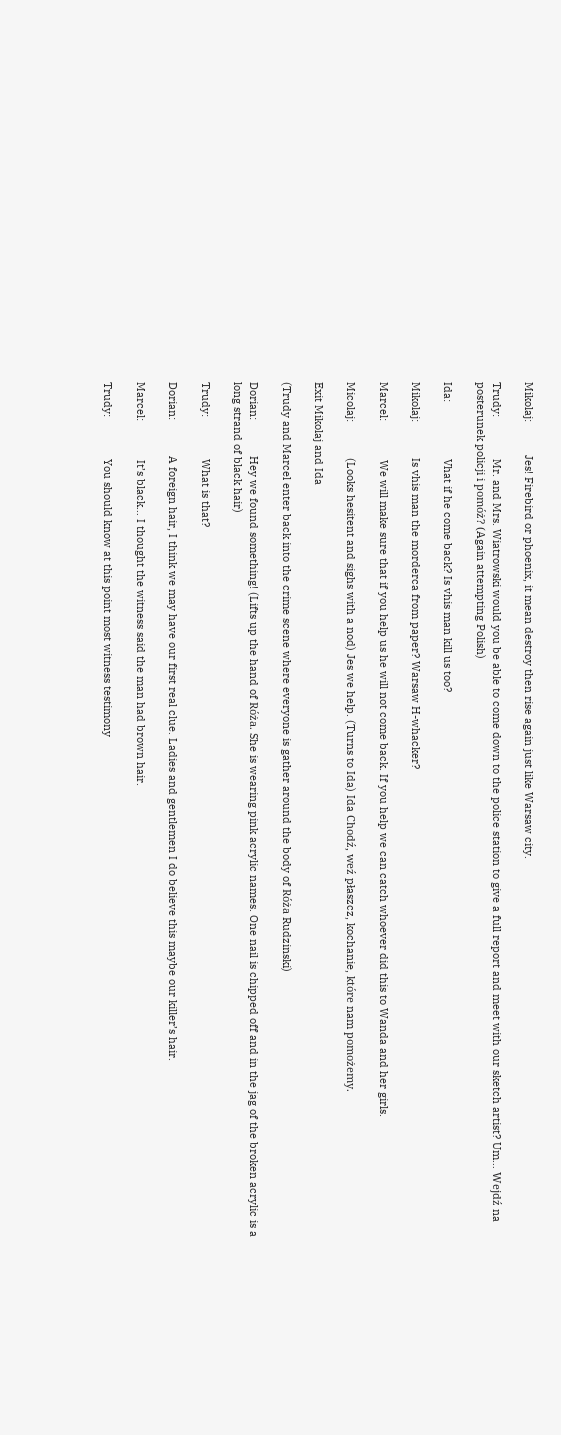Mikolaj:           Jes! Firebird or phoenix, it mean destroy then rise again just like Warsaw city.

Trudy:              Mr. and Mrs. Wiatrowski would you be able to come down to the police station to give a full report and meet with our sketch artist? Um… Wejdź na posterunek policji i pomóż? (Again attempting Polish)

Ida:                   Vhat if he come back? Is vhis man kill us too?

Mikolaj:            Is vhis man the morderca from paper? Warsaw H-whacker?

Marcel:             We will make sure that if you help us he will not come back. If you help we can catch whoever did this to Wanda and her girls.

Micolaj:            (Looks hesitent and sighs with a nod) Jes we help. (Turns to Ida) Ida Chodź, weź płaszcz, kochanie, które nam pomożemy.

Exit Mikolaj and Ida

(Trudy and Marcel enter back into the crime scene where everyone is gather around the body of Róża Rudzinski)

Dorian:            Hey we found something! (Lifts up the hand of Róża. She is wearing pink acrylic names. One nail is chipped off and in the jag of the broken acrylic is a long strand of black hair)

Trudy:              What is that?

Dorian:            A foreign hair, I think we may have our first real clue. Ladies and gentlemen I do believe this maybe our killer’s hair.

Marcel:             It’s black… I thought the witness said the man had brown hair.

Trudy:              You should know at this point most witness testimony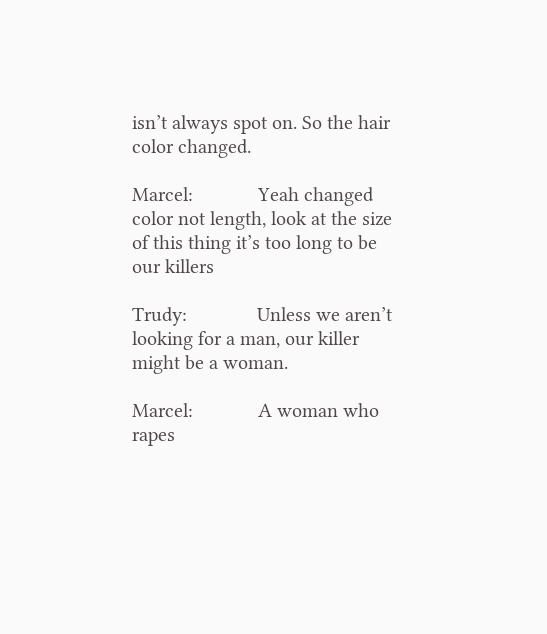isn’t always spot on. So the hair color changed.

Marcel:             Yeah changed color not length, look at the size of this thing it’s too long to be our killers

Trudy:              Unless we aren’t looking for a man, our killer might be a woman.

Marcel:             A woman who rapes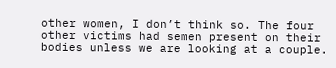other women, I don’t think so. The four other victims had semen present on their bodies unless we are looking at a couple.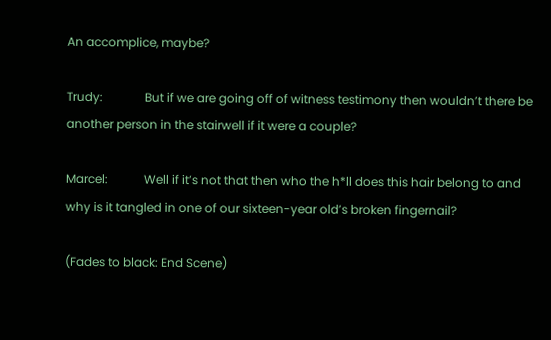An accomplice, maybe?

Trudy:              But if we are going off of witness testimony then wouldn’t there be another person in the stairwell if it were a couple?

Marcel:            Well if it’s not that then who the h*ll does this hair belong to and why is it tangled in one of our sixteen-year old’s broken fingernail?

(Fades to black: End Scene)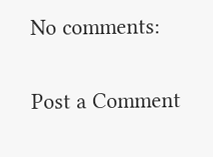No comments:

Post a Comment